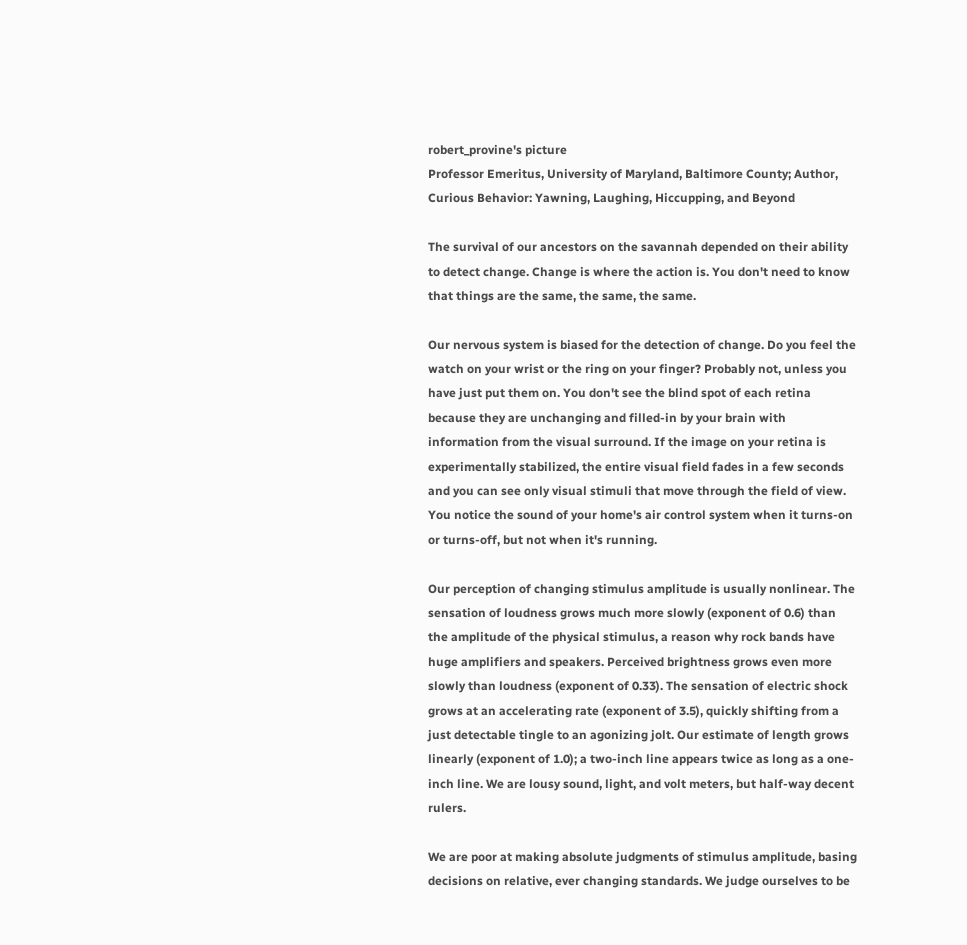robert_provine's picture
Professor Emeritus, University of Maryland, Baltimore County; Author, Curious Behavior: Yawning, Laughing, Hiccupping, and Beyond

The survival of our ancestors on the savannah depended on their ability to detect change. Change is where the action is. You don't need to know that things are the same, the same, the same.

Our nervous system is biased for the detection of change. Do you feel the watch on your wrist or the ring on your finger? Probably not, unless you have just put them on. You don't see the blind spot of each retina because they are unchanging and filled-in by your brain with information from the visual surround. If the image on your retina is experimentally stabilized, the entire visual field fades in a few seconds and you can see only visual stimuli that move through the field of view. You notice the sound of your home's air control system when it turns-on or turns-off, but not when it's running.

Our perception of changing stimulus amplitude is usually nonlinear. The sensation of loudness grows much more slowly (exponent of 0.6) than the amplitude of the physical stimulus, a reason why rock bands have huge amplifiers and speakers. Perceived brightness grows even more slowly than loudness (exponent of 0.33). The sensation of electric shock grows at an accelerating rate (exponent of 3.5), quickly shifting from a just detectable tingle to an agonizing jolt. Our estimate of length grows linearly (exponent of 1.0); a two-inch line appears twice as long as a one-inch line. We are lousy sound, light, and volt meters, but half-way decent rulers.

We are poor at making absolute judgments of stimulus amplitude, basing decisions on relative, ever changing standards. We judge ourselves to be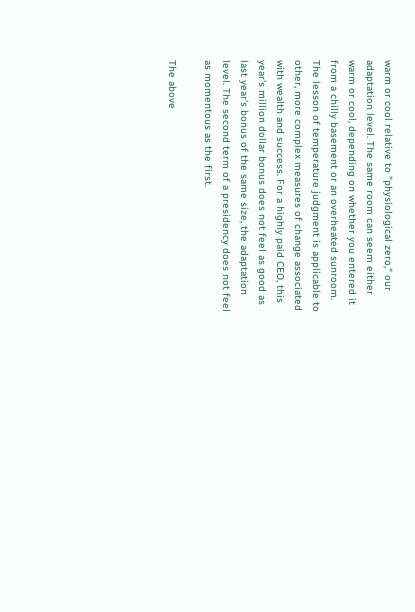warm or cool relative to "physiological zero," our adaptation level. The same room can seem either warm or cool, depending on whether you entered it from a chilly basement or an overheated sunroom. The lesson of temperature judgment is applicable to other, more complex measures of change associated with wealth and success. For a highly paid CEO, this year's million dollar bonus does not feel as good as last year's bonus of the same size, the adaptation level. The second term of a presidency does not feel as momentous as the first.

The above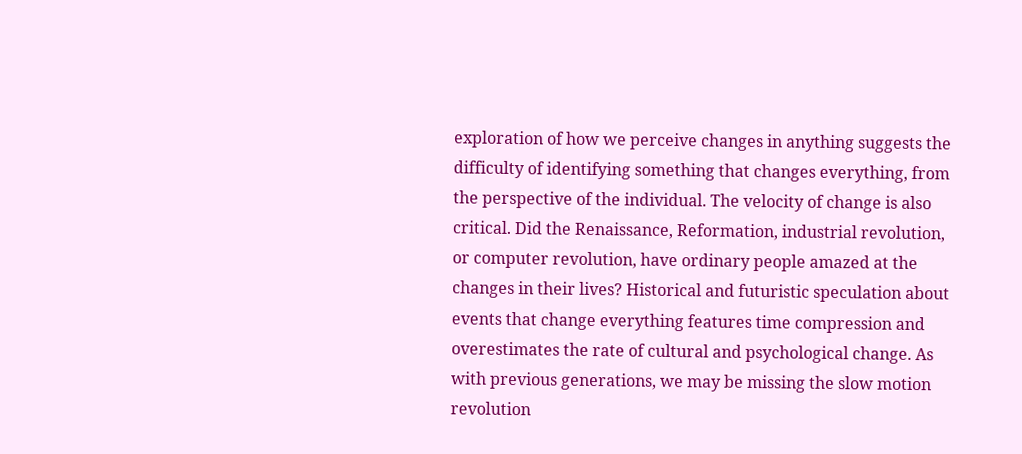exploration of how we perceive changes in anything suggests the difficulty of identifying something that changes everything, from the perspective of the individual. The velocity of change is also critical. Did the Renaissance, Reformation, industrial revolution, or computer revolution, have ordinary people amazed at the changes in their lives? Historical and futuristic speculation about events that change everything features time compression and overestimates the rate of cultural and psychological change. As with previous generations, we may be missing the slow motion revolution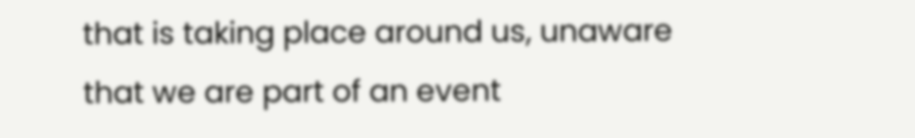that is taking place around us, unaware that we are part of an event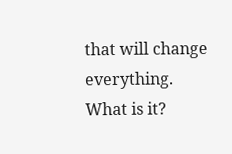that will change everything. What is it?